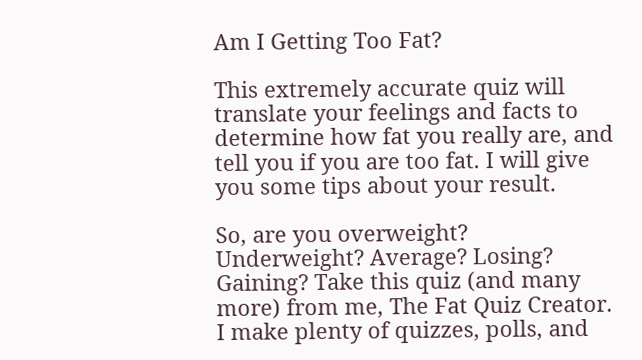Am I Getting Too Fat?

This extremely accurate quiz will translate your feelings and facts to determine how fat you really are, and tell you if you are too fat. I will give you some tips about your result.

So, are you overweight? Underweight? Average? Losing? Gaining? Take this quiz (and many more) from me, The Fat Quiz Creator. I make plenty of quizzes, polls, and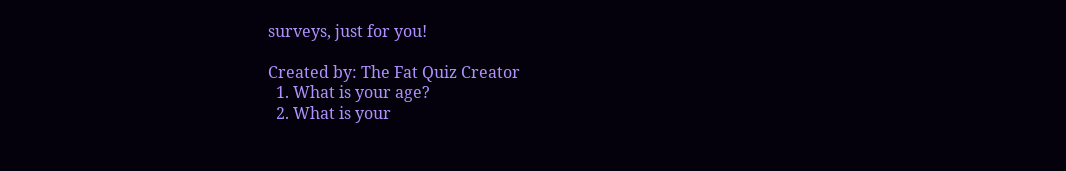surveys, just for you!

Created by: The Fat Quiz Creator
  1. What is your age?
  2. What is your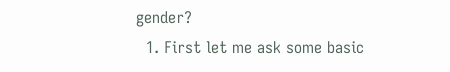gender?
  1. First let me ask some basic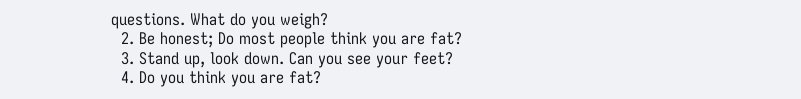questions. What do you weigh?
  2. Be honest; Do most people think you are fat?
  3. Stand up, look down. Can you see your feet?
  4. Do you think you are fat?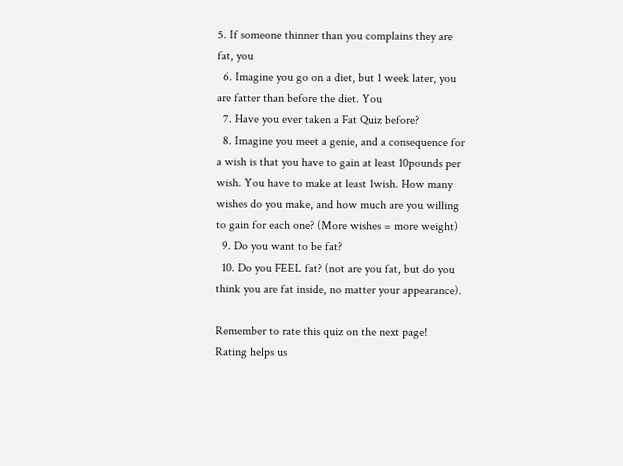5. If someone thinner than you complains they are fat, you
  6. Imagine you go on a diet, but 1 week later, you are fatter than before the diet. You
  7. Have you ever taken a Fat Quiz before?
  8. Imagine you meet a genie, and a consequence for a wish is that you have to gain at least 10pounds per wish. You have to make at least 1wish. How many wishes do you make, and how much are you willing to gain for each one? (More wishes = more weight)
  9. Do you want to be fat?
  10. Do you FEEL fat? (not are you fat, but do you think you are fat inside, no matter your appearance).

Remember to rate this quiz on the next page!
Rating helps us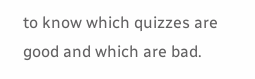to know which quizzes are good and which are bad.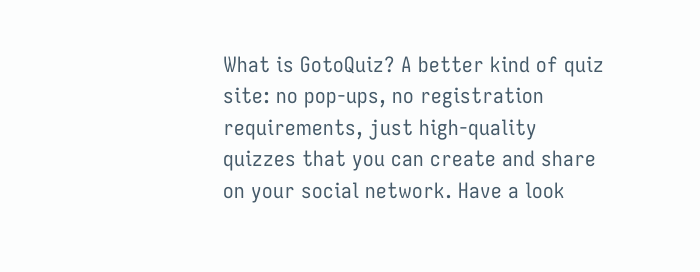What is GotoQuiz? A better kind of quiz site: no pop-ups, no registration requirements, just high-quality quizzes that you can create and share on your social network. Have a look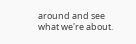around and see what we're about.